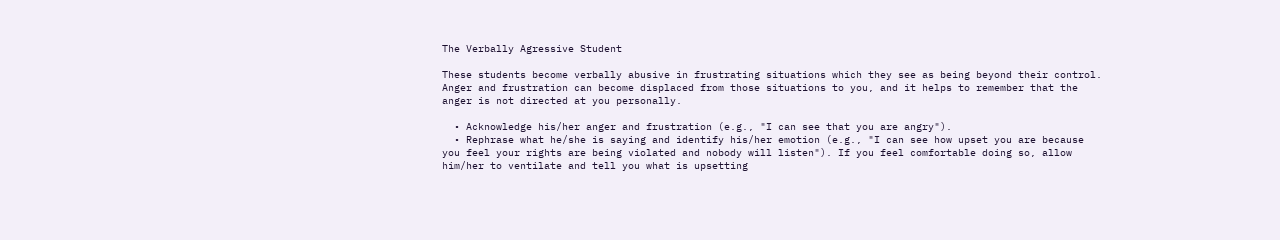The Verbally Agressive Student

These students become verbally abusive in frustrating situations which they see as being beyond their control. Anger and frustration can become displaced from those situations to you, and it helps to remember that the anger is not directed at you personally.

  • Acknowledge his/her anger and frustration (e.g., "I can see that you are angry").
  • Rephrase what he/she is saying and identify his/her emotion (e.g., "I can see how upset you are because you feel your rights are being violated and nobody will listen"). If you feel comfortable doing so, allow him/her to ventilate and tell you what is upsetting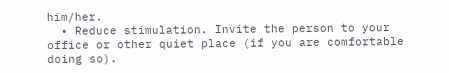him/her.
  • Reduce stimulation. Invite the person to your office or other quiet place (if you are comfortable doing so).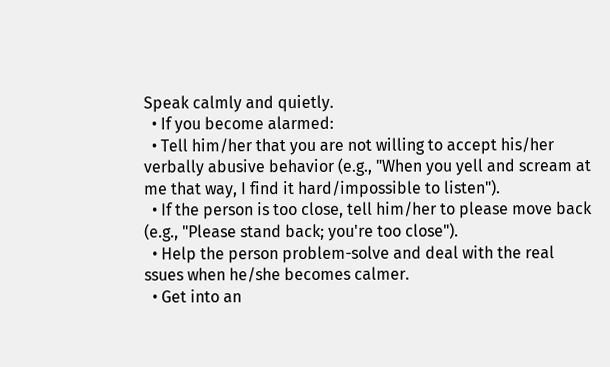Speak calmly and quietly.
  • If you become alarmed:
  • Tell him/her that you are not willing to accept his/her verbally abusive behavior (e.g., "When you yell and scream at me that way, I find it hard/impossible to listen").
  • If the person is too close, tell him/her to please move back (e.g., "Please stand back; you're too close").
  • Help the person problem-solve and deal with the real ssues when he/she becomes calmer.
  • Get into an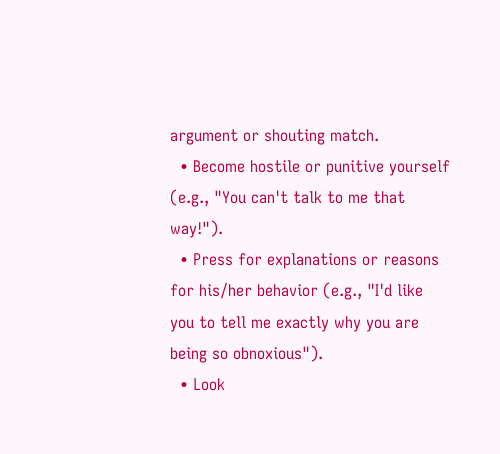argument or shouting match.
  • Become hostile or punitive yourself (e.g., "You can't talk to me that way!").
  • Press for explanations or reasons for his/her behavior (e.g., "I'd like you to tell me exactly why you are being so obnoxious").
  • Look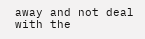away and not deal with the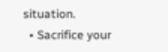situation.
  • Sacrifice your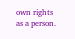own rights as a person.